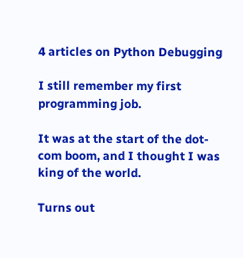4 articles on Python Debugging

I still remember my first programming job.

It was at the start of the dot-com boom, and I thought I was king of the world.

Turns out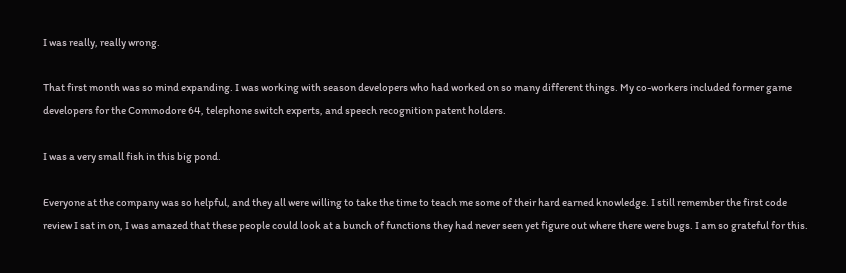I was really, really wrong.

That first month was so mind expanding. I was working with season developers who had worked on so many different things. My co-workers included former game developers for the Commodore 64, telephone switch experts, and speech recognition patent holders.

I was a very small fish in this big pond.

Everyone at the company was so helpful, and they all were willing to take the time to teach me some of their hard earned knowledge. I still remember the first code review I sat in on, I was amazed that these people could look at a bunch of functions they had never seen yet figure out where there were bugs. I am so grateful for this.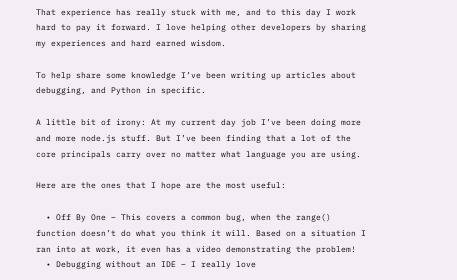That experience has really stuck with me, and to this day I work hard to pay it forward. I love helping other developers by sharing my experiences and hard earned wisdom.

To help share some knowledge I’ve been writing up articles about debugging, and Python in specific.

A little bit of irony: At my current day job I’ve been doing more and more node.js stuff. But I’ve been finding that a lot of the core principals carry over no matter what language you are using.

Here are the ones that I hope are the most useful:

  • Off By One – This covers a common bug, when the range() function doesn’t do what you think it will. Based on a situation I ran into at work, it even has a video demonstrating the problem!
  • Debugging without an IDE – I really love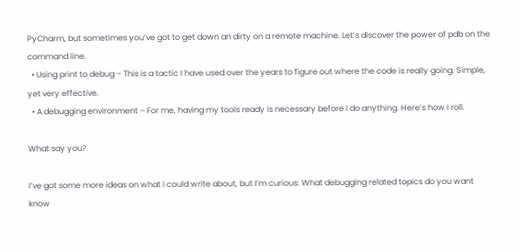PyCharm, but sometimes you’ve got to get down an dirty on a remote machine. Let’s discover the power of pdb on the command line.
  • Using print to debug – This is a tactic I have used over the years to figure out where the code is really going. Simple, yet very effective.
  • A debugging environment – For me, having my tools ready is necessary before I do anything. Here’s how I roll.

What say you?

I’ve got some more ideas on what I could write about, but I’m curious: What debugging related topics do you want know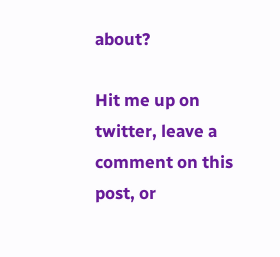about?

Hit me up on twitter, leave a comment on this post, or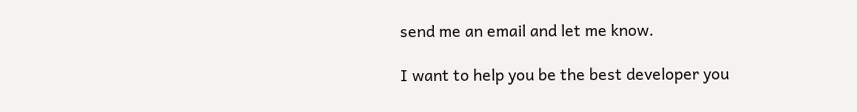send me an email and let me know.

I want to help you be the best developer you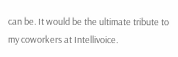can be. It would be the ultimate tribute to my coworkers at Intellivoice.